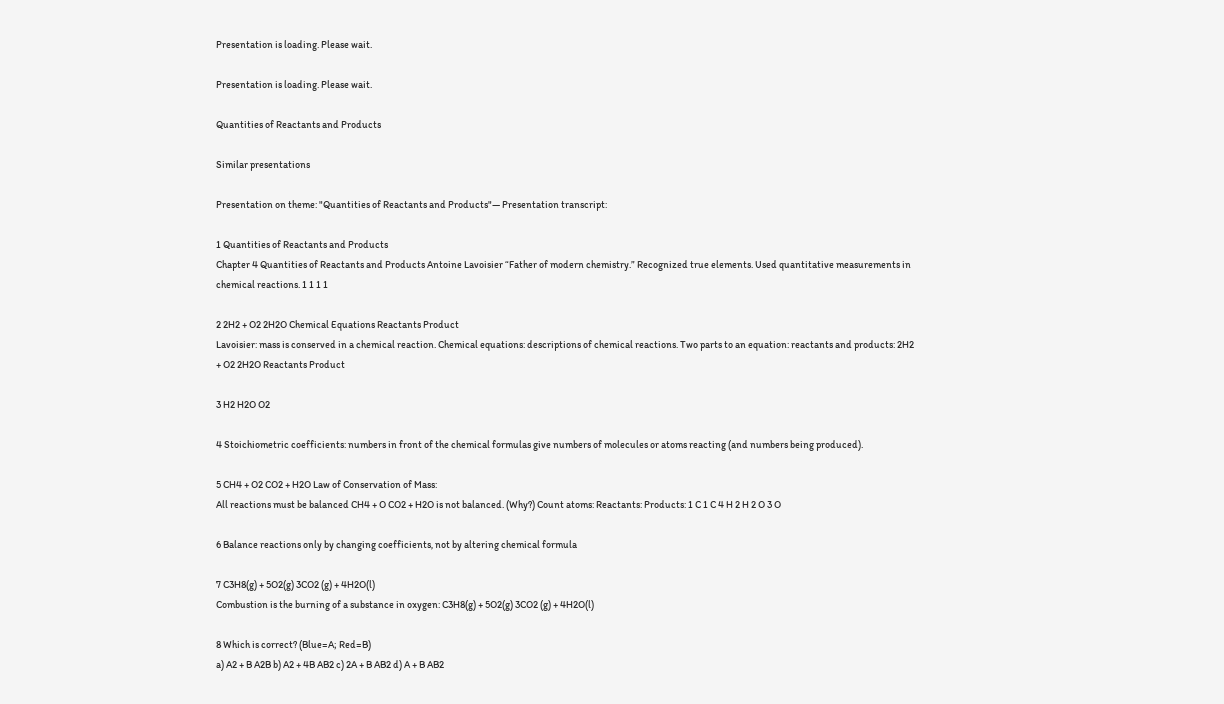Presentation is loading. Please wait.

Presentation is loading. Please wait.

Quantities of Reactants and Products

Similar presentations

Presentation on theme: "Quantities of Reactants and Products"— Presentation transcript:

1 Quantities of Reactants and Products
Chapter 4 Quantities of Reactants and Products Antoine Lavoisier “Father of modern chemistry.” Recognized true elements. Used quantitative measurements in chemical reactions. 1 1 1 1

2 2H2 + O2 2H2O Chemical Equations Reactants Product
Lavoisier: mass is conserved in a chemical reaction. Chemical equations: descriptions of chemical reactions. Two parts to an equation: reactants and products: 2H2 + O2 2H2O Reactants Product

3 H2 H2O O2

4 Stoichiometric coefficients: numbers in front of the chemical formulas give numbers of molecules or atoms reacting (and numbers being produced).

5 CH4 + O2 CO2 + H2O Law of Conservation of Mass:
All reactions must be balanced CH4 + O CO2 + H2O is not balanced. (Why?) Count atoms: Reactants: Products: 1 C 1 C 4 H 2 H 2 O 3 O

6 Balance reactions only by changing coefficients, not by altering chemical formula

7 C3H8(g) + 5O2(g) 3CO2 (g) + 4H2O(l)
Combustion is the burning of a substance in oxygen: C3H8(g) + 5O2(g) 3CO2 (g) + 4H2O(l)

8 Which is correct? (Blue=A; Red=B)
a) A2 + B A2B b) A2 + 4B AB2 c) 2A + B AB2 d) A + B AB2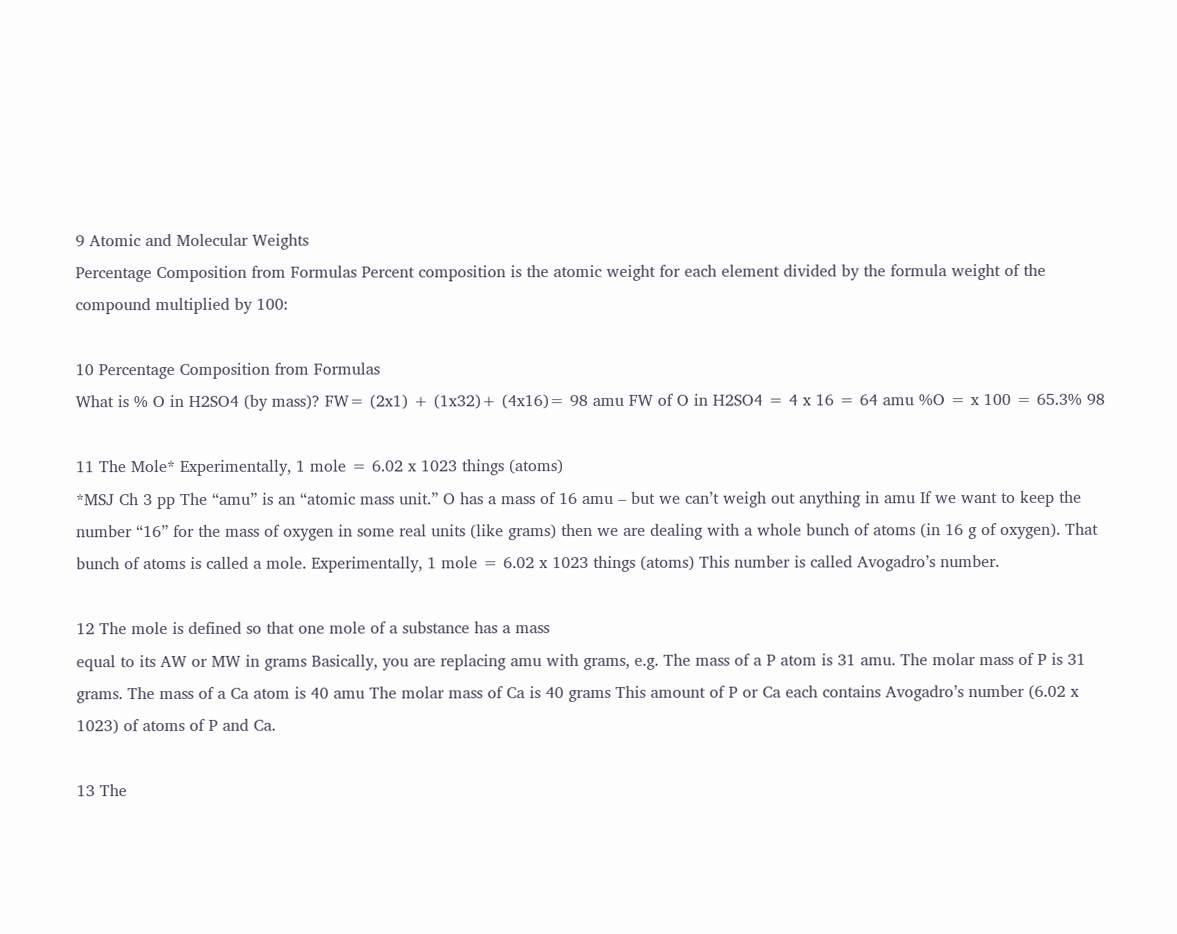9 Atomic and Molecular Weights
Percentage Composition from Formulas Percent composition is the atomic weight for each element divided by the formula weight of the compound multiplied by 100:

10 Percentage Composition from Formulas
What is % O in H2SO4 (by mass)? FW= (2x1) + (1x32)+ (4x16)= 98 amu FW of O in H2SO4 = 4 x 16 = 64 amu %O = x 100 = 65.3% 98

11 The Mole* Experimentally, 1 mole = 6.02 x 1023 things (atoms)
*MSJ Ch 3 pp The “amu” is an “atomic mass unit.” O has a mass of 16 amu – but we can’t weigh out anything in amu If we want to keep the number “16” for the mass of oxygen in some real units (like grams) then we are dealing with a whole bunch of atoms (in 16 g of oxygen). That bunch of atoms is called a mole. Experimentally, 1 mole = 6.02 x 1023 things (atoms) This number is called Avogadro’s number.

12 The mole is defined so that one mole of a substance has a mass
equal to its AW or MW in grams Basically, you are replacing amu with grams, e.g. The mass of a P atom is 31 amu. The molar mass of P is 31 grams. The mass of a Ca atom is 40 amu The molar mass of Ca is 40 grams This amount of P or Ca each contains Avogadro’s number (6.02 x 1023) of atoms of P and Ca.

13 The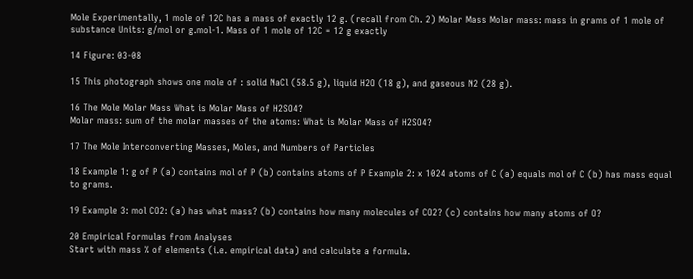Mole Experimentally, 1 mole of 12C has a mass of exactly 12 g. (recall from Ch. 2) Molar Mass Molar mass: mass in grams of 1 mole of substance Units: g/mol or g.mol-1. Mass of 1 mole of 12C = 12 g exactly

14 Figure: 03-08

15 This photograph shows one mole of : solid NaCl (58.5 g), liquid H2O (18 g), and gaseous N2 (28 g).

16 The Mole Molar Mass What is Molar Mass of H2SO4?
Molar mass: sum of the molar masses of the atoms: What is Molar Mass of H2SO4?

17 The Mole Interconverting Masses, Moles, and Numbers of Particles

18 Example 1: g of P (a) contains mol of P (b) contains atoms of P Example 2: x 1024 atoms of C (a) equals mol of C (b) has mass equal to grams.

19 Example 3: mol CO2: (a) has what mass? (b) contains how many molecules of CO2? (c) contains how many atoms of O?

20 Empirical Formulas from Analyses
Start with mass % of elements (i.e. empirical data) and calculate a formula.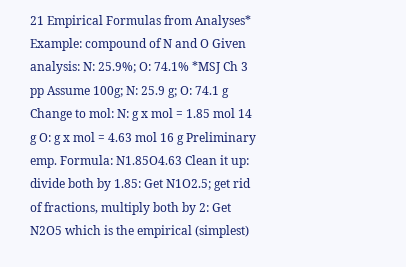21 Empirical Formulas from Analyses*
Example: compound of N and O Given analysis: N: 25.9%; O: 74.1% *MSJ Ch 3 pp Assume 100g; N: 25.9 g; O: 74.1 g Change to mol: N: g x mol = 1.85 mol 14 g O: g x mol = 4.63 mol 16 g Preliminary emp. Formula: N1.85O4.63 Clean it up: divide both by 1.85: Get N1O2.5; get rid of fractions, multiply both by 2: Get N2O5 which is the empirical (simplest)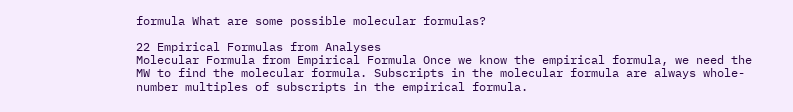formula What are some possible molecular formulas?

22 Empirical Formulas from Analyses
Molecular Formula from Empirical Formula Once we know the empirical formula, we need the MW to find the molecular formula. Subscripts in the molecular formula are always whole-number multiples of subscripts in the empirical formula.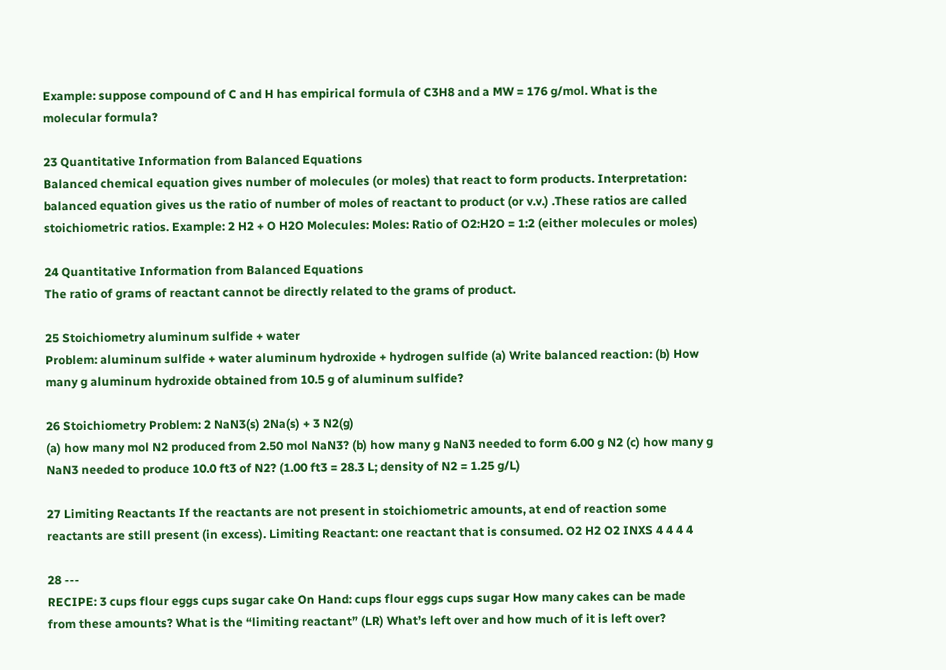Example: suppose compound of C and H has empirical formula of C3H8 and a MW = 176 g/mol. What is the molecular formula?

23 Quantitative Information from Balanced Equations
Balanced chemical equation gives number of molecules (or moles) that react to form products. Interpretation: balanced equation gives us the ratio of number of moles of reactant to product (or v.v.) .These ratios are called stoichiometric ratios. Example: 2 H2 + O H2O Molecules: Moles: Ratio of O2:H2O = 1:2 (either molecules or moles)

24 Quantitative Information from Balanced Equations
The ratio of grams of reactant cannot be directly related to the grams of product.

25 Stoichiometry aluminum sulfide + water
Problem: aluminum sulfide + water aluminum hydroxide + hydrogen sulfide (a) Write balanced reaction: (b) How many g aluminum hydroxide obtained from 10.5 g of aluminum sulfide?

26 Stoichiometry Problem: 2 NaN3(s) 2Na(s) + 3 N2(g)
(a) how many mol N2 produced from 2.50 mol NaN3? (b) how many g NaN3 needed to form 6.00 g N2 (c) how many g NaN3 needed to produce 10.0 ft3 of N2? (1.00 ft3 = 28.3 L; density of N2 = 1.25 g/L)

27 Limiting Reactants If the reactants are not present in stoichiometric amounts, at end of reaction some reactants are still present (in excess). Limiting Reactant: one reactant that is consumed. O2 H2 O2 INXS 4 4 4 4

28 ---
RECIPE: 3 cups flour eggs cups sugar cake On Hand: cups flour eggs cups sugar How many cakes can be made from these amounts? What is the “limiting reactant” (LR) What’s left over and how much of it is left over?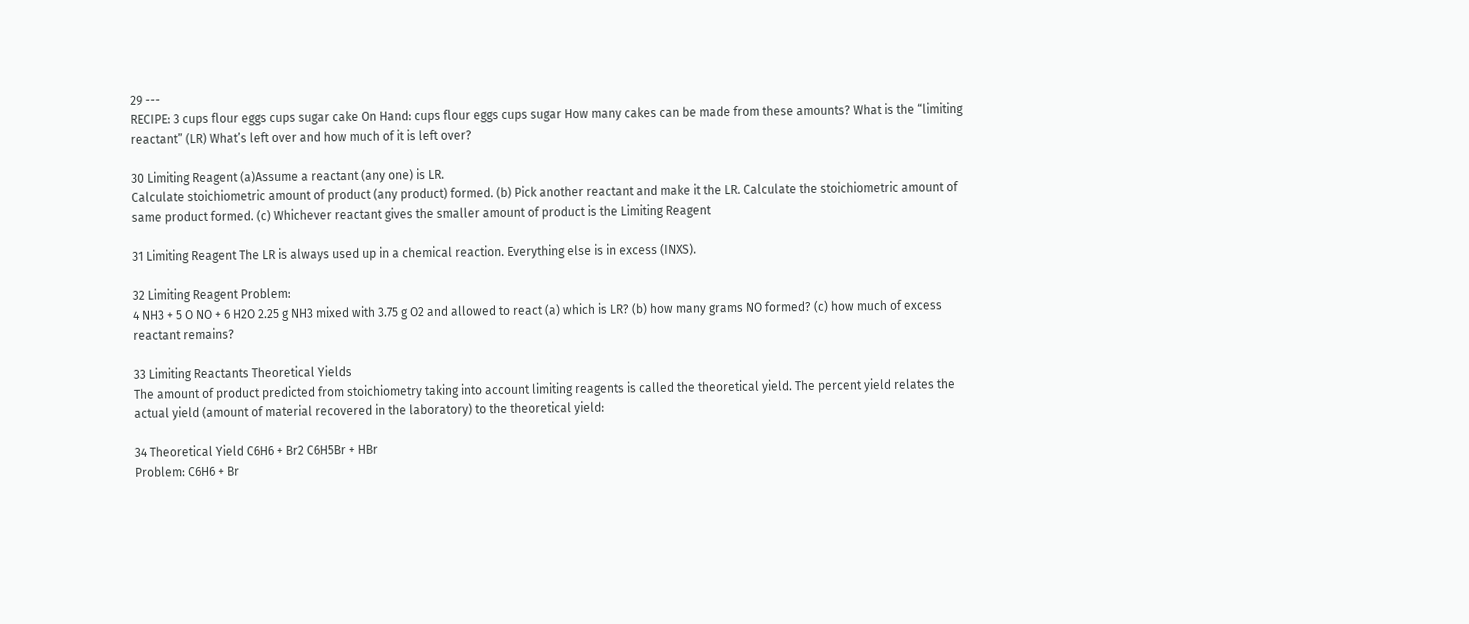29 ---
RECIPE: 3 cups flour eggs cups sugar cake On Hand: cups flour eggs cups sugar How many cakes can be made from these amounts? What is the “limiting reactant” (LR) What’s left over and how much of it is left over?

30 Limiting Reagent (a)Assume a reactant (any one) is LR.
Calculate stoichiometric amount of product (any product) formed. (b) Pick another reactant and make it the LR. Calculate the stoichiometric amount of same product formed. (c) Whichever reactant gives the smaller amount of product is the Limiting Reagent

31 Limiting Reagent The LR is always used up in a chemical reaction. Everything else is in excess (INXS).

32 Limiting Reagent Problem:
4 NH3 + 5 O NO + 6 H2O 2.25 g NH3 mixed with 3.75 g O2 and allowed to react (a) which is LR? (b) how many grams NO formed? (c) how much of excess reactant remains?

33 Limiting Reactants Theoretical Yields
The amount of product predicted from stoichiometry taking into account limiting reagents is called the theoretical yield. The percent yield relates the actual yield (amount of material recovered in the laboratory) to the theoretical yield:

34 Theoretical Yield C6H6 + Br2 C6H5Br + HBr
Problem: C6H6 + Br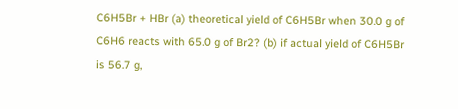C6H5Br + HBr (a) theoretical yield of C6H5Br when 30.0 g of C6H6 reacts with 65.0 g of Br2? (b) if actual yield of C6H5Br is 56.7 g,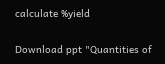calculate %yield

Download ppt "Quantities of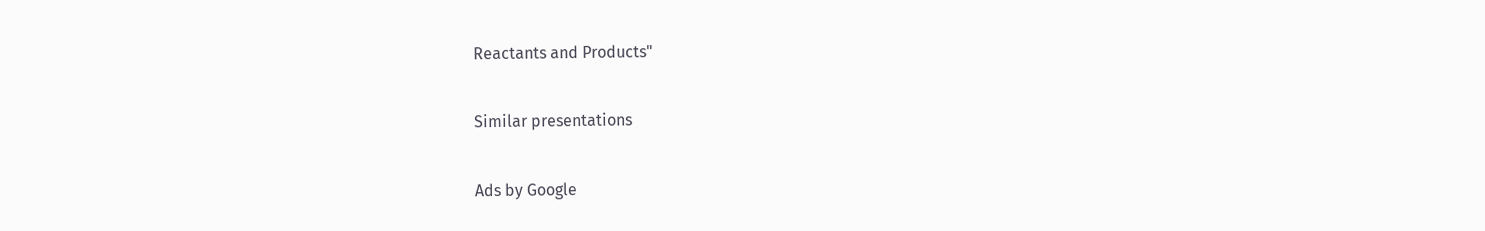Reactants and Products"

Similar presentations

Ads by Google